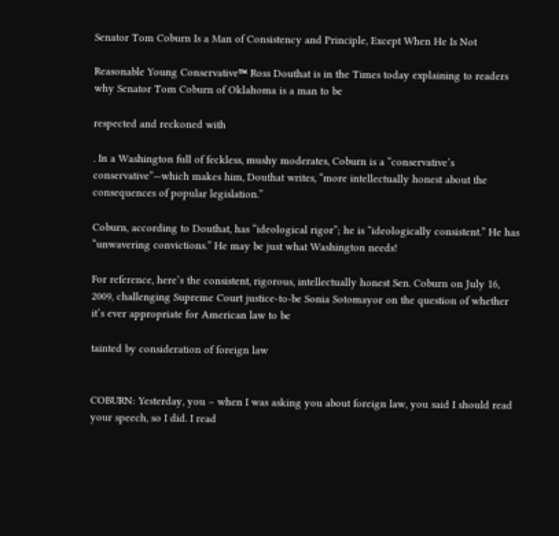Senator Tom Coburn Is a Man of Consistency and Principle, Except When He Is Not

Reasonable Young Conservative™ Ross Douthat is in the Times today explaining to readers why Senator Tom Coburn of Oklahoma is a man to be

respected and reckoned with

. In a Washington full of feckless, mushy moderates, Coburn is a “conservative’s conservative”—which makes him, Douthat writes, “more intellectually honest about the consequences of popular legislation.”

Coburn, according to Douthat, has “ideological rigor”; he is “ideologically consistent.” He has “unwavering convictions.” He may be just what Washington needs!

For reference, here’s the consistent, rigorous, intellectually honest Sen. Coburn on July 16, 2009, challenging Supreme Court justice-to-be Sonia Sotomayor on the question of whether it’s ever appropriate for American law to be

tainted by consideration of foreign law


COBURN: Yesterday, you – when I was asking you about foreign law, you said I should read your speech, so I did. I read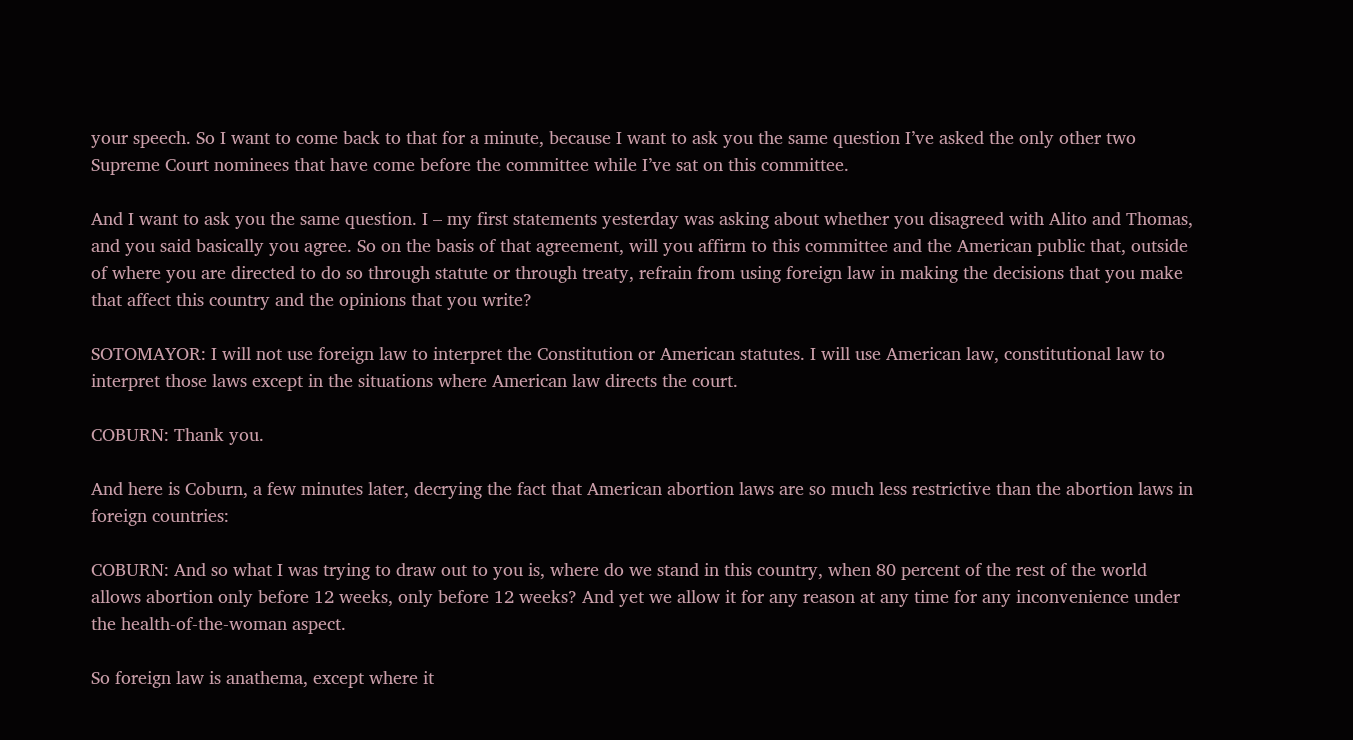your speech. So I want to come back to that for a minute, because I want to ask you the same question I’ve asked the only other two Supreme Court nominees that have come before the committee while I’ve sat on this committee.

And I want to ask you the same question. I – my first statements yesterday was asking about whether you disagreed with Alito and Thomas, and you said basically you agree. So on the basis of that agreement, will you affirm to this committee and the American public that, outside of where you are directed to do so through statute or through treaty, refrain from using foreign law in making the decisions that you make that affect this country and the opinions that you write?

SOTOMAYOR: I will not use foreign law to interpret the Constitution or American statutes. I will use American law, constitutional law to interpret those laws except in the situations where American law directs the court.

COBURN: Thank you.

And here is Coburn, a few minutes later, decrying the fact that American abortion laws are so much less restrictive than the abortion laws in foreign countries:

COBURN: And so what I was trying to draw out to you is, where do we stand in this country, when 80 percent of the rest of the world allows abortion only before 12 weeks, only before 12 weeks? And yet we allow it for any reason at any time for any inconvenience under the health-of-the-woman aspect.

So foreign law is anathema, except where it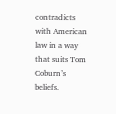contradicts with American law in a way that suits Tom Coburn’s beliefs.